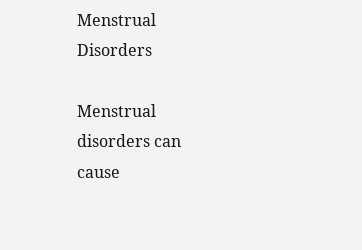Menstrual Disorders

Menstrual disorders can cause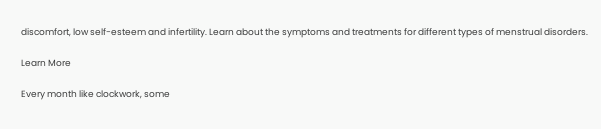discomfort, low self-esteem and infertility. Learn about the symptoms and treatments for different types of menstrual disorders.

Learn More

Every month like clockwork, some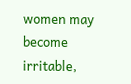women may become irritable,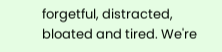forgetful, distracted, bloated and tired. We're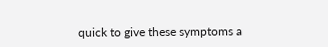quick to give these symptoms a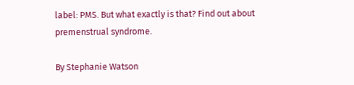label: PMS. But what exactly is that? Find out about premenstrual syndrome.

By Stephanie Watson